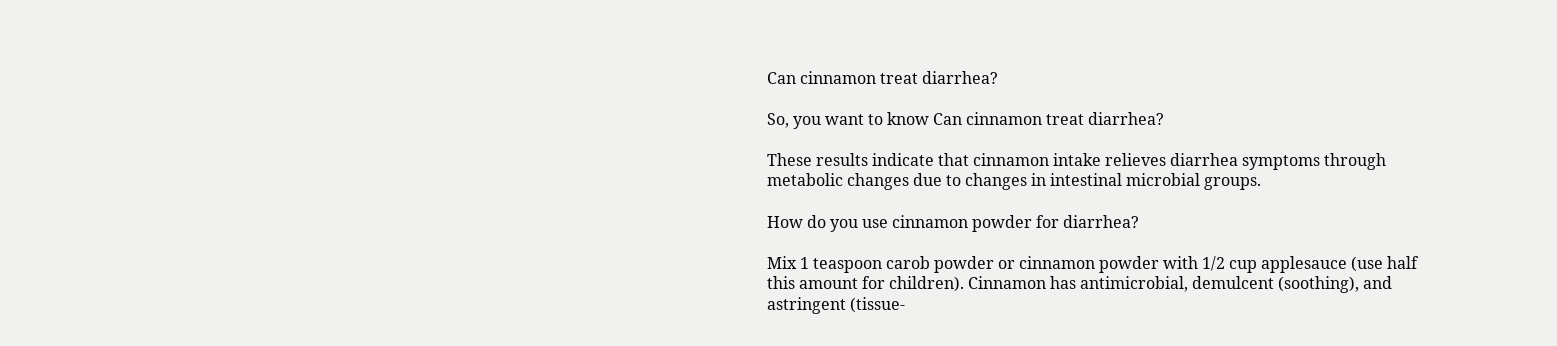Can cinnamon treat diarrhea?

So, you want to know Can cinnamon treat diarrhea?

These results indicate that cinnamon intake relieves diarrhea symptoms through metabolic changes due to changes in intestinal microbial groups.

How do you use cinnamon powder for diarrhea?

Mix 1 teaspoon carob powder or cinnamon powder with 1/2 cup applesauce (use half this amount for children). Cinnamon has antimicrobial, demulcent (soothing), and astringent (tissue-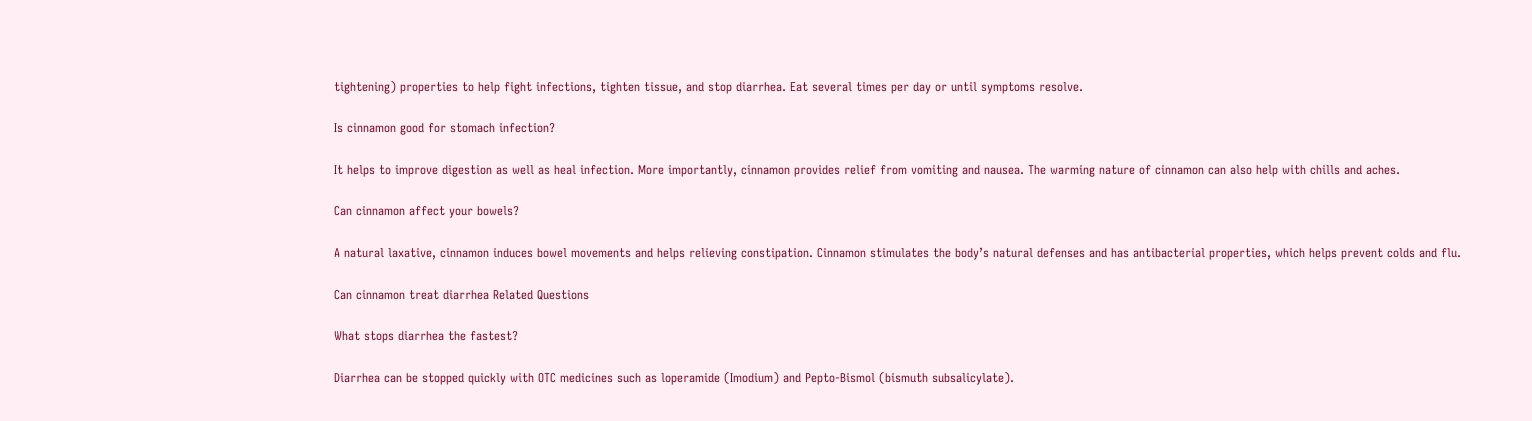tightening) properties to help fight infections, tighten tissue, and stop diarrhea. Eat several times per day or until symptoms resolve.

Is cinnamon good for stomach infection?

It helps to improve digestion as well as heal infection. More importantly, cinnamon provides relief from vomiting and nausea. The warming nature of cinnamon can also help with chills and aches.

Can cinnamon affect your bowels?

A natural laxative, cinnamon induces bowel movements and helps relieving constipation. Cinnamon stimulates the body’s natural defenses and has antibacterial properties, which helps prevent colds and flu.

Can cinnamon treat diarrhea Related Questions

What stops diarrhea the fastest?

Diarrhea can be stopped quickly with OTC medicines such as loperamide (Imodium) and Pepto-Bismol (bismuth subsalicylate).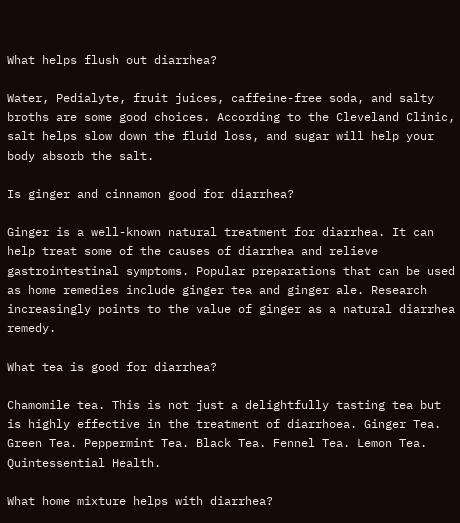What helps flush out diarrhea?

Water, Pedialyte, fruit juices, caffeine-free soda, and salty broths are some good choices. According to the Cleveland Clinic, salt helps slow down the fluid loss, and sugar will help your body absorb the salt.

Is ginger and cinnamon good for diarrhea?

Ginger is a well-known natural treatment for diarrhea. It can help treat some of the causes of diarrhea and relieve gastrointestinal symptoms. Popular preparations that can be used as home remedies include ginger tea and ginger ale. Research increasingly points to the value of ginger as a natural diarrhea remedy.

What tea is good for diarrhea?

Chamomile tea. This is not just a delightfully tasting tea but is highly effective in the treatment of diarrhoea. Ginger Tea. Green Tea. Peppermint Tea. Black Tea. Fennel Tea. Lemon Tea. Quintessential Health.

What home mixture helps with diarrhea?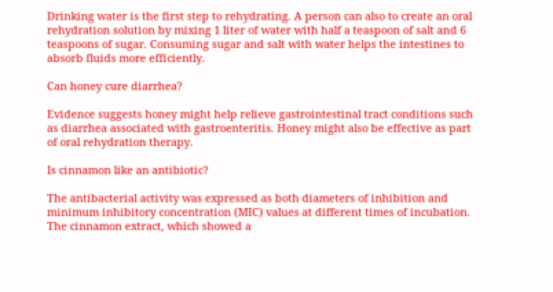Drinking water is the first step to rehydrating. A person can also to create an oral rehydration solution by mixing 1 liter of water with half a teaspoon of salt and 6 teaspoons of sugar. Consuming sugar and salt with water helps the intestines to absorb fluids more efficiently.

Can honey cure diarrhea?

Evidence suggests honey might help relieve gastrointestinal tract conditions such as diarrhea associated with gastroenteritis. Honey might also be effective as part of oral rehydration therapy.

Is cinnamon like an antibiotic?

The antibacterial activity was expressed as both diameters of inhibition and minimum inhibitory concentration (MIC) values at different times of incubation. The cinnamon extract, which showed a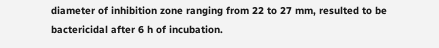diameter of inhibition zone ranging from 22 to 27 mm, resulted to be bactericidal after 6 h of incubation.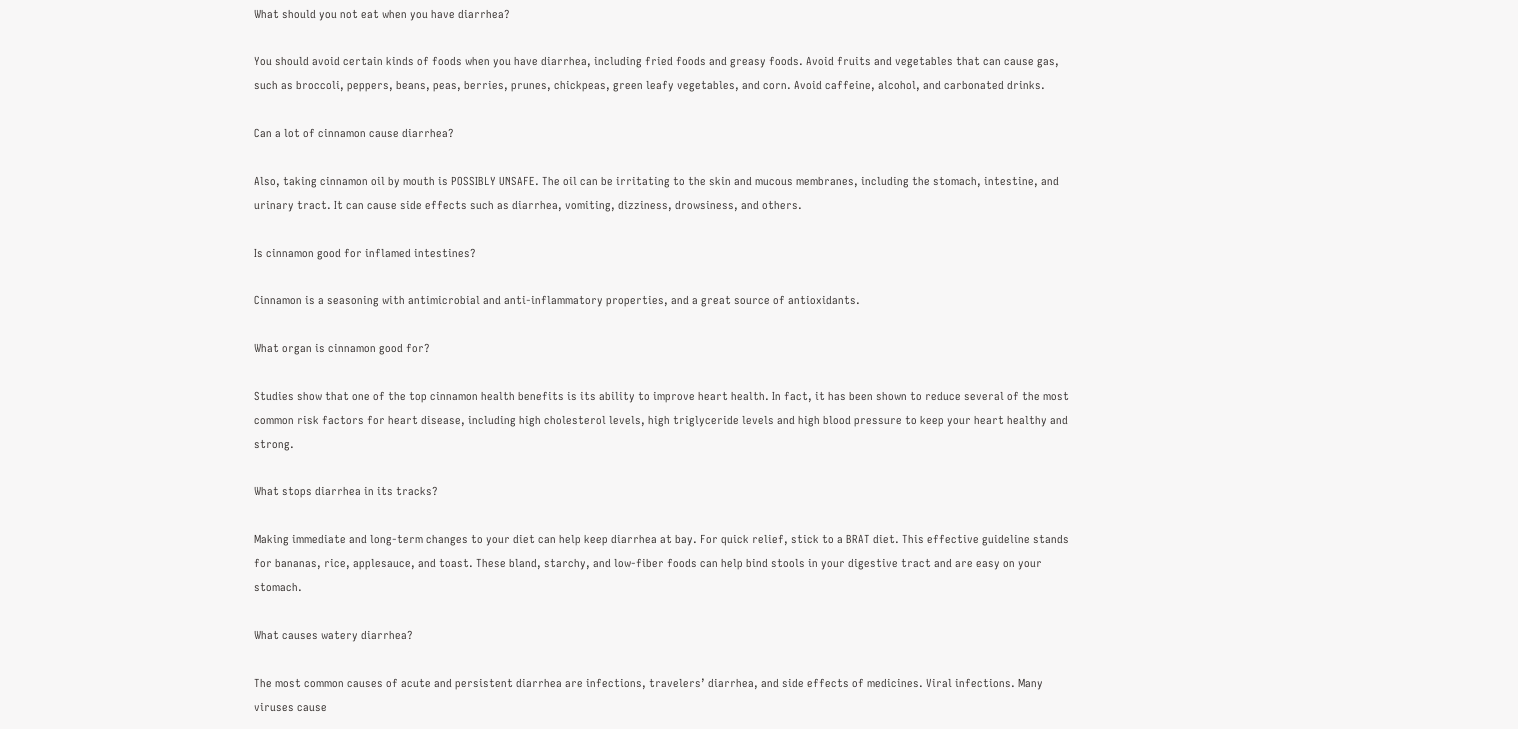What should you not eat when you have diarrhea?

You should avoid certain kinds of foods when you have diarrhea, including fried foods and greasy foods. Avoid fruits and vegetables that can cause gas, such as broccoli, peppers, beans, peas, berries, prunes, chickpeas, green leafy vegetables, and corn. Avoid caffeine, alcohol, and carbonated drinks.

Can a lot of cinnamon cause diarrhea?

Also, taking cinnamon oil by mouth is POSSIBLY UNSAFE. The oil can be irritating to the skin and mucous membranes, including the stomach, intestine, and urinary tract. It can cause side effects such as diarrhea, vomiting, dizziness, drowsiness, and others.

Is cinnamon good for inflamed intestines?

Cinnamon is a seasoning with antimicrobial and anti-inflammatory properties, and a great source of antioxidants.

What organ is cinnamon good for?

Studies show that one of the top cinnamon health benefits is its ability to improve heart health. In fact, it has been shown to reduce several of the most common risk factors for heart disease, including high cholesterol levels, high triglyceride levels and high blood pressure to keep your heart healthy and strong.

What stops diarrhea in its tracks?

Making immediate and long-term changes to your diet can help keep diarrhea at bay. For quick relief, stick to a BRAT diet. This effective guideline stands for bananas, rice, applesauce, and toast. These bland, starchy, and low-fiber foods can help bind stools in your digestive tract and are easy on your stomach.

What causes watery diarrhea?

The most common causes of acute and persistent diarrhea are infections, travelers’ diarrhea, and side effects of medicines. Viral infections. Many viruses cause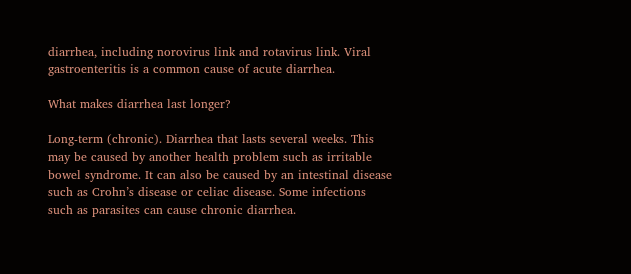diarrhea, including norovirus link and rotavirus link. Viral gastroenteritis is a common cause of acute diarrhea.

What makes diarrhea last longer?

Long-term (chronic). Diarrhea that lasts several weeks. This may be caused by another health problem such as irritable bowel syndrome. It can also be caused by an intestinal disease such as Crohn’s disease or celiac disease. Some infections such as parasites can cause chronic diarrhea.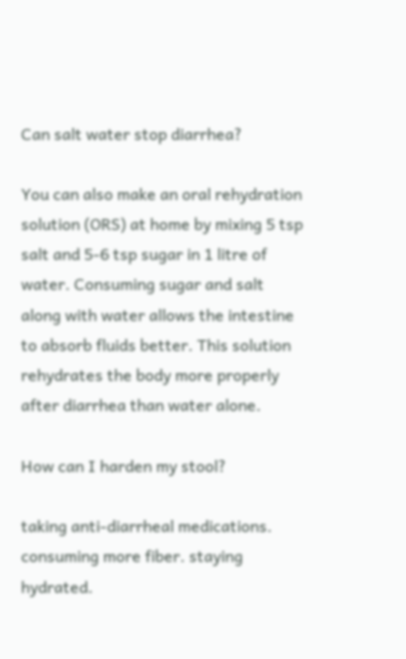Can salt water stop diarrhea?

You can also make an oral rehydration solution (ORS) at home by mixing 5 tsp salt and 5-6 tsp sugar in 1 litre of water. Consuming sugar and salt along with water allows the intestine to absorb fluids better. This solution rehydrates the body more properly after diarrhea than water alone.

How can I harden my stool?

taking anti-diarrheal medications. consuming more fiber. staying hydrated.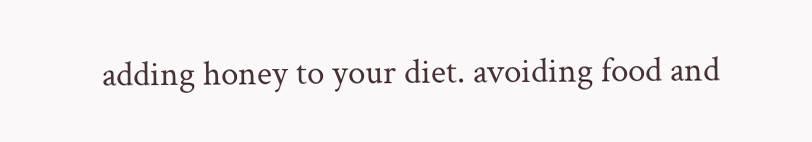adding honey to your diet. avoiding food and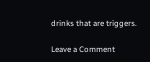drinks that are triggers.

Leave a Comment